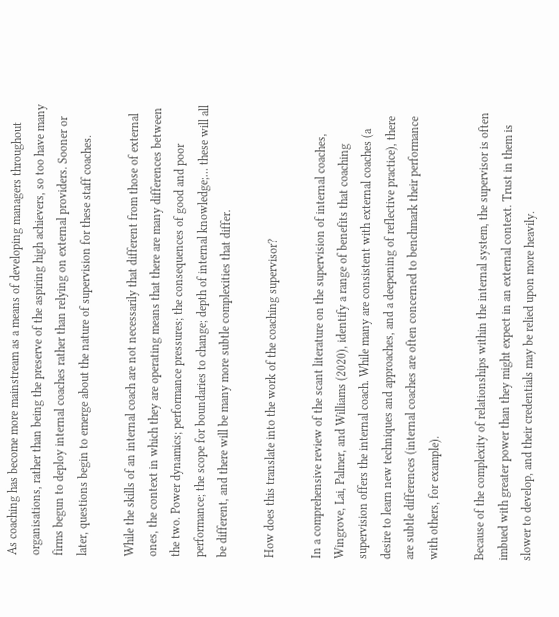As coaching has become more mainstream as a means of developing managers throughout organisations, rather than being the preserve of the aspiring high achievers, so too have many firms begun to deploy internal coaches rather than relying on external providers. Sooner or later, questions begin to emerge about the nature of supervision for these staff coaches.

While the skills of an internal coach are not necessarily that different from those of external ones, the context in which they are operating means that there are many differences between the two. Power dynamics; performance pressures; the consequences of good and poor performance; the scope for boundaries to change; depth of internal knowledge;… these will all be different, and there will be many more subtle complexities that differ.

How does this translate into the work of the coaching supervisor?

In a comprehensive review of the scant literature on the supervision of internal coaches, Wingrove, Lai, Palmer, and Williams (2020), identify a range of benefits that coaching supervision offers the internal coach. While many are consistent with external coaches (a desire to learn new techniques and approaches, and a deepening of reflective practice), there are subtle differences (internal coaches are often concerned to benchmark their performance with others, for example).

Because of the complexity of relationships within the internal system, the supervisor is often imbued with greater power than they might expect in an external context. Trust in them is slower to develop, and their credentials may be relied upon more heavily.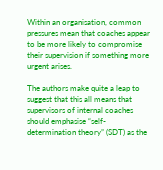Within an organisation, common pressures mean that coaches appear to be more likely to compromise their supervision if something more urgent arises.

The authors make quite a leap to suggest that this all means that supervisors of internal coaches should emphasise “self-determination theory” (SDT) as the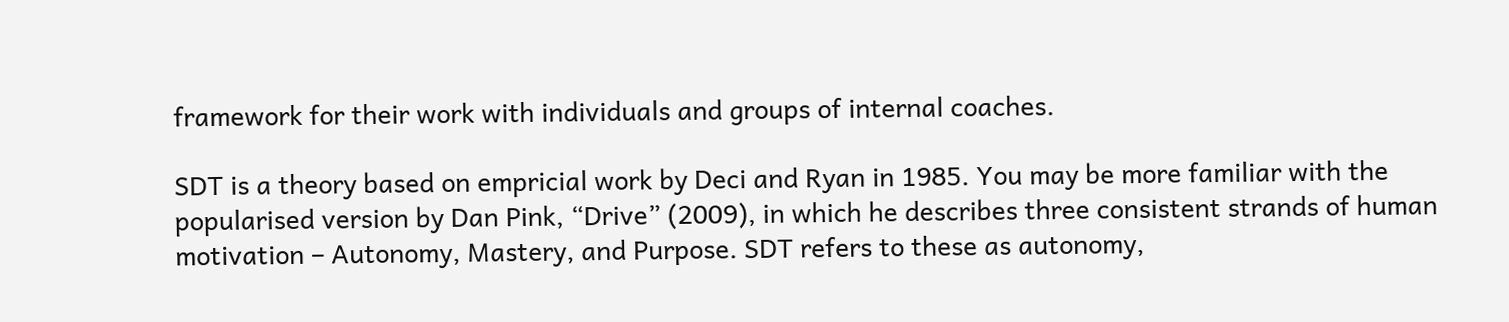framework for their work with individuals and groups of internal coaches.

SDT is a theory based on empricial work by Deci and Ryan in 1985. You may be more familiar with the popularised version by Dan Pink, “Drive” (2009), in which he describes three consistent strands of human motivation – Autonomy, Mastery, and Purpose. SDT refers to these as autonomy,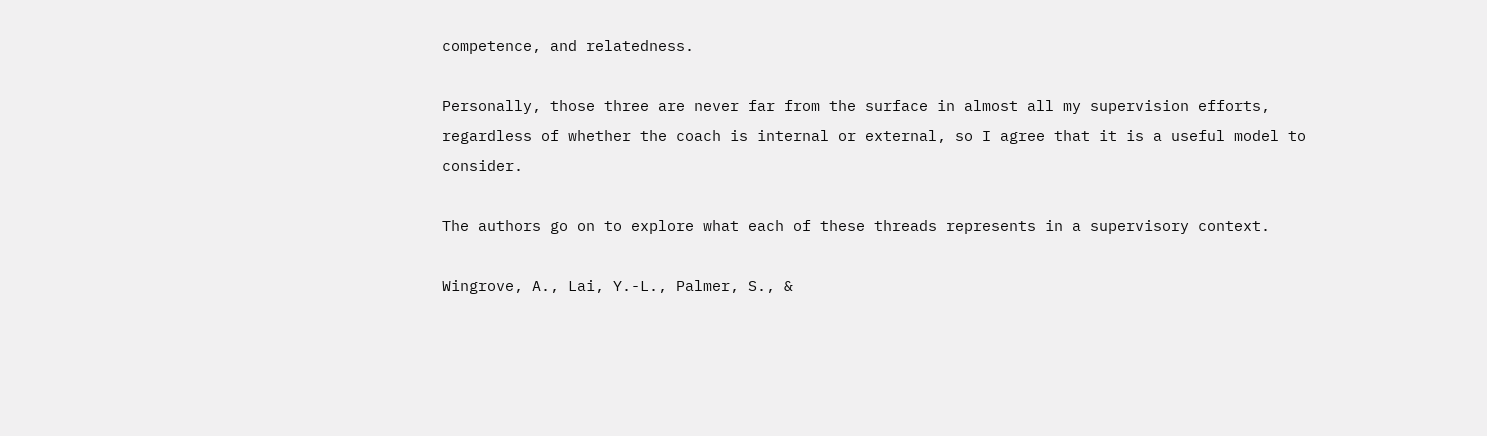competence, and relatedness.

Personally, those three are never far from the surface in almost all my supervision efforts, regardless of whether the coach is internal or external, so I agree that it is a useful model to consider.

The authors go on to explore what each of these threads represents in a supervisory context.

Wingrove, A., Lai, Y.-L., Palmer, S., &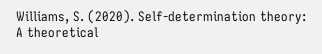Williams, S. (2020). Self-determination theory: A theoretical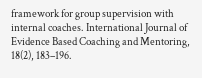framework for group supervision with internal coaches. International Journal of Evidence Based Coaching and Mentoring, 18(2), 183–196.